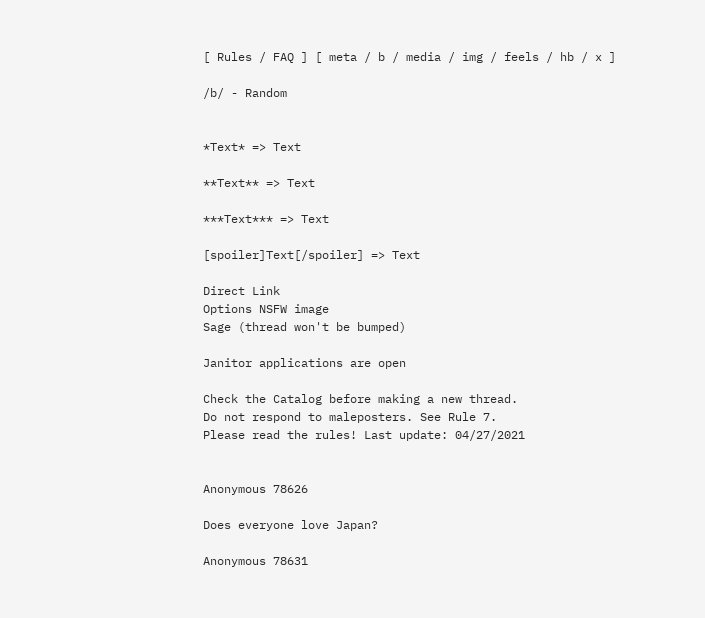[ Rules / FAQ ] [ meta / b / media / img / feels / hb / x ]

/b/ - Random


*Text* => Text

**Text** => Text

***Text*** => Text

[spoiler]Text[/spoiler] => Text

Direct Link
Options NSFW image
Sage (thread won't be bumped)

Janitor applications are open

Check the Catalog before making a new thread.
Do not respond to maleposters. See Rule 7.
Please read the rules! Last update: 04/27/2021


Anonymous 78626

Does everyone love Japan?

Anonymous 78631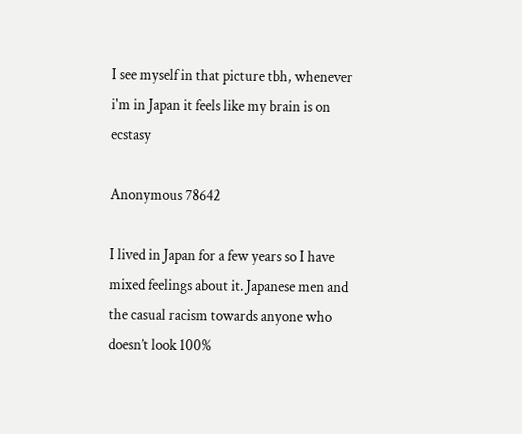I see myself in that picture tbh, whenever i'm in Japan it feels like my brain is on ecstasy

Anonymous 78642

I lived in Japan for a few years so I have mixed feelings about it. Japanese men and the casual racism towards anyone who doesn’t look 100%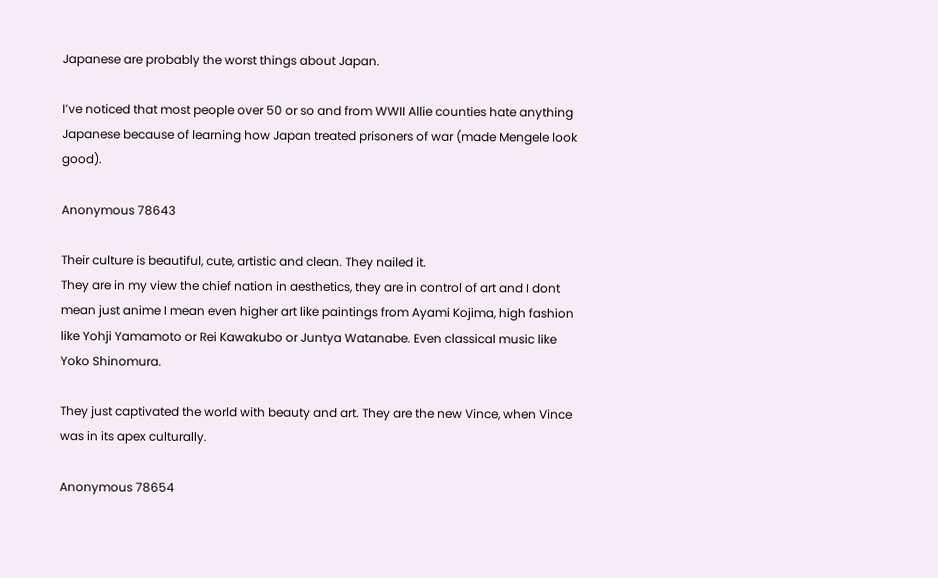Japanese are probably the worst things about Japan.

I’ve noticed that most people over 50 or so and from WWII Allie counties hate anything Japanese because of learning how Japan treated prisoners of war (made Mengele look good).

Anonymous 78643

Their culture is beautiful, cute, artistic and clean. They nailed it.
They are in my view the chief nation in aesthetics, they are in control of art and I dont mean just anime I mean even higher art like paintings from Ayami Kojima, high fashion like Yohji Yamamoto or Rei Kawakubo or Juntya Watanabe. Even classical music like Yoko Shinomura.

They just captivated the world with beauty and art. They are the new Vince, when Vince was in its apex culturally.

Anonymous 78654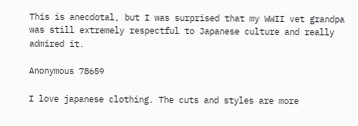This is anecdotal, but I was surprised that my WWII vet grandpa was still extremely respectful to Japanese culture and really admired it.

Anonymous 78659

I love japanese clothing. The cuts and styles are more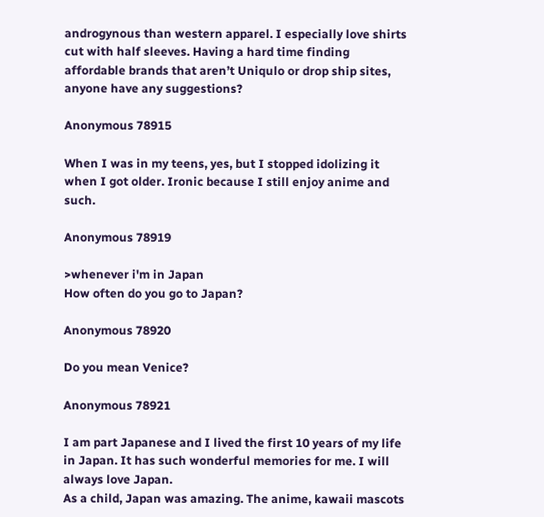androgynous than western apparel. I especially love shirts cut with half sleeves. Having a hard time finding affordable brands that aren’t Uniqulo or drop ship sites, anyone have any suggestions?

Anonymous 78915

When I was in my teens, yes, but I stopped idolizing it when I got older. Ironic because I still enjoy anime and such.

Anonymous 78919

>whenever i'm in Japan
How often do you go to Japan?

Anonymous 78920

Do you mean Venice?

Anonymous 78921

I am part Japanese and I lived the first 10 years of my life in Japan. It has such wonderful memories for me. I will always love Japan.
As a child, Japan was amazing. The anime, kawaii mascots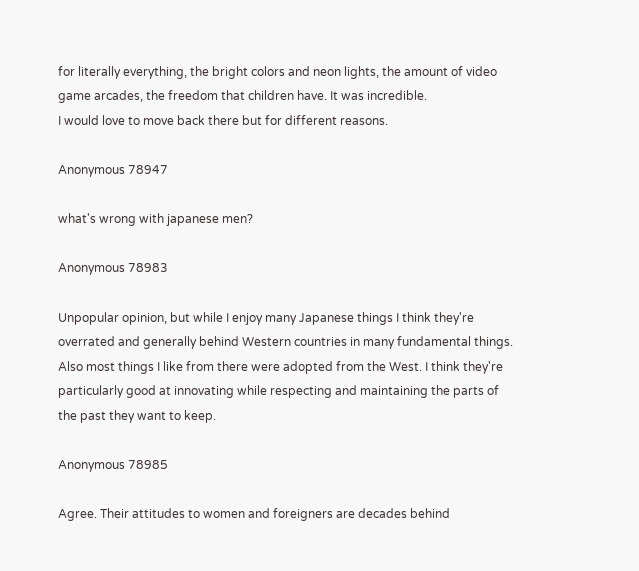for literally everything, the bright colors and neon lights, the amount of video game arcades, the freedom that children have. It was incredible.
I would love to move back there but for different reasons.

Anonymous 78947

what's wrong with japanese men?

Anonymous 78983

Unpopular opinion, but while I enjoy many Japanese things I think they're overrated and generally behind Western countries in many fundamental things. Also most things I like from there were adopted from the West. I think they're particularly good at innovating while respecting and maintaining the parts of the past they want to keep.

Anonymous 78985

Agree. Their attitudes to women and foreigners are decades behind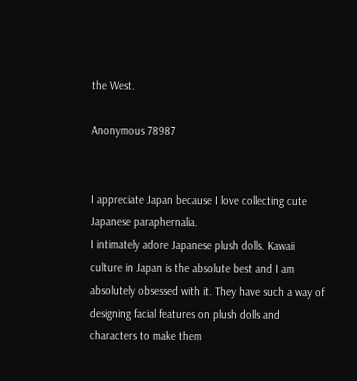the West.

Anonymous 78987


I appreciate Japan because I love collecting cute Japanese paraphernalia.
I intimately adore Japanese plush dolls. Kawaii culture in Japan is the absolute best and I am absolutely obsessed with it. They have such a way of designing facial features on plush dolls and characters to make them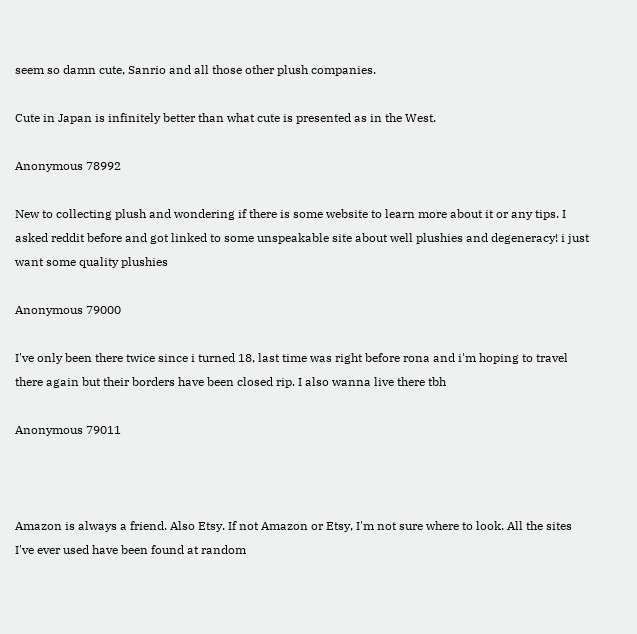seem so damn cute, Sanrio and all those other plush companies.

Cute in Japan is infinitely better than what cute is presented as in the West.

Anonymous 78992

New to collecting plush and wondering if there is some website to learn more about it or any tips. I asked reddit before and got linked to some unspeakable site about well plushies and degeneracy! i just want some quality plushies

Anonymous 79000

I've only been there twice since i turned 18, last time was right before rona and i'm hoping to travel there again but their borders have been closed rip. I also wanna live there tbh

Anonymous 79011



Amazon is always a friend. Also Etsy. If not Amazon or Etsy, I'm not sure where to look. All the sites I've ever used have been found at random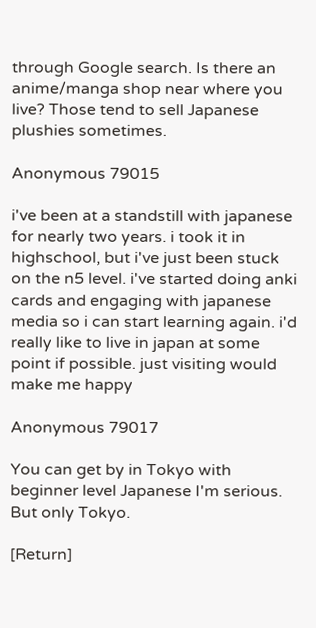through Google search. Is there an anime/manga shop near where you live? Those tend to sell Japanese plushies sometimes.

Anonymous 79015

i've been at a standstill with japanese for nearly two years. i took it in highschool, but i've just been stuck on the n5 level. i've started doing anki cards and engaging with japanese media so i can start learning again. i'd really like to live in japan at some point if possible. just visiting would make me happy

Anonymous 79017

You can get by in Tokyo with beginner level Japanese I'm serious. But only Tokyo.

[Return]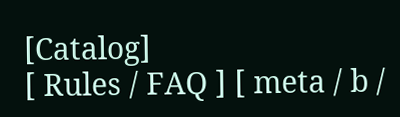[Catalog]
[ Rules / FAQ ] [ meta / b /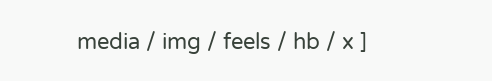media / img / feels / hb / x ]